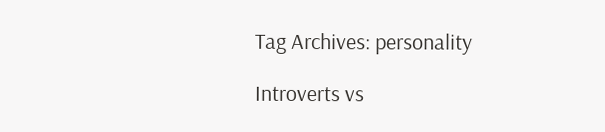Tag Archives: personality

Introverts vs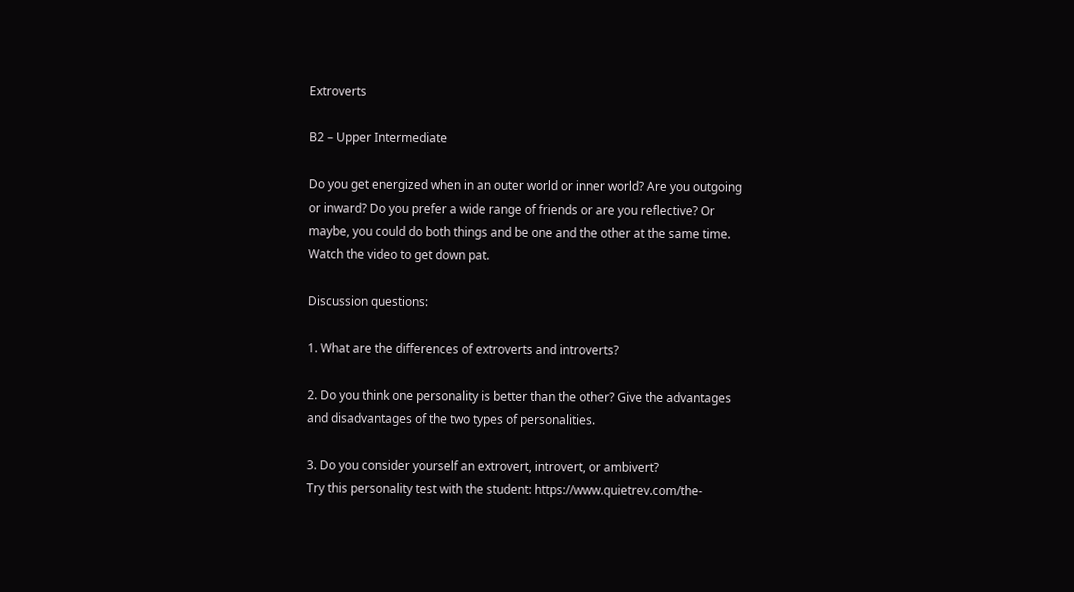Extroverts

B2 – Upper Intermediate

Do you get energized when in an outer world or inner world? Are you outgoing or inward? Do you prefer a wide range of friends or are you reflective? Or maybe, you could do both things and be one and the other at the same time. Watch the video to get down pat.

Discussion questions:

1. What are the differences of extroverts and introverts?

2. Do you think one personality is better than the other? Give the advantages and disadvantages of the two types of personalities.

3. Do you consider yourself an extrovert, introvert, or ambivert?
Try this personality test with the student: https://www.quietrev.com/the-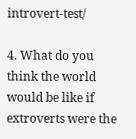introvert-test/

4. What do you think the world would be like if extroverts were the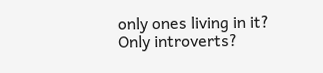only ones living in it? Only introverts?